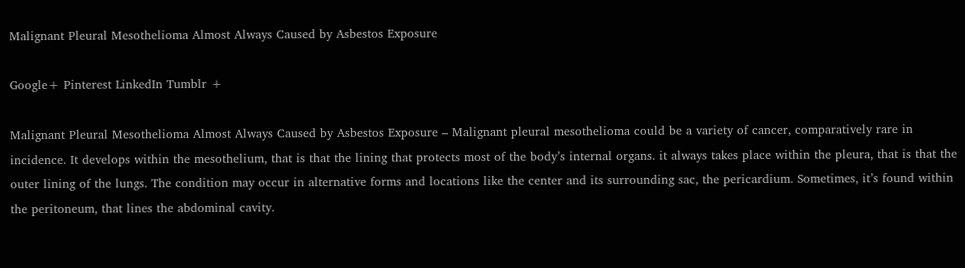Malignant Pleural Mesothelioma Almost Always Caused by Asbestos Exposure

Google+ Pinterest LinkedIn Tumblr +

Malignant Pleural Mesothelioma Almost Always Caused by Asbestos Exposure – Malignant pleural mesothelioma could be a variety of cancer, comparatively rare in incidence. It develops within the mesothelium, that is that the lining that protects most of the body’s internal organs. it always takes place within the pleura, that is that the outer lining of the lungs. The condition may occur in alternative forms and locations like the center and its surrounding sac, the pericardium. Sometimes, it’s found within the peritoneum, that lines the abdominal cavity.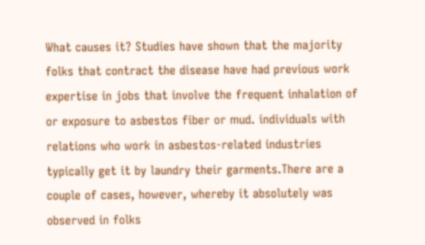What causes it? Studies have shown that the majority folks that contract the disease have had previous work expertise in jobs that involve the frequent inhalation of or exposure to asbestos fiber or mud. individuals with relations who work in asbestos-related industries typically get it by laundry their garments.There are a couple of cases, however, whereby it absolutely was observed in folks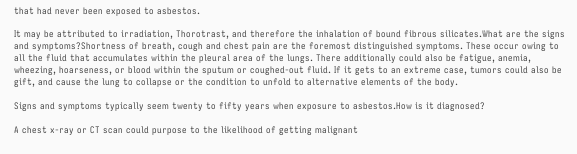that had never been exposed to asbestos.

It may be attributed to irradiation, Thorotrast, and therefore the inhalation of bound fibrous silicates.What are the signs and symptoms?Shortness of breath, cough and chest pain are the foremost distinguished symptoms. These occur owing to all the fluid that accumulates within the pleural area of the lungs. There additionally could also be fatigue, anemia, wheezing, hoarseness, or blood within the sputum or coughed-out fluid. If it gets to an extreme case, tumors could also be gift, and cause the lung to collapse or the condition to unfold to alternative elements of the body.

Signs and symptoms typically seem twenty to fifty years when exposure to asbestos.How is it diagnosed?

A chest x-ray or CT scan could purpose to the likelihood of getting malignant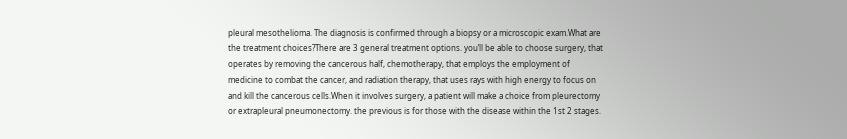pleural mesothelioma. The diagnosis is confirmed through a biopsy or a microscopic exam.What are the treatment choices?There are 3 general treatment options. you’ll be able to choose surgery, that operates by removing the cancerous half, chemotherapy, that employs the employment of medicine to combat the cancer, and radiation therapy, that uses rays with high energy to focus on and kill the cancerous cells.When it involves surgery, a patient will make a choice from pleurectomy or extrapleural pneumonectomy. the previous is for those with the disease within the 1st 2 stages.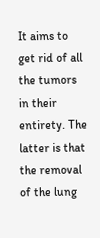It aims to get rid of all the tumors in their entirety. The latter is that the removal of the lung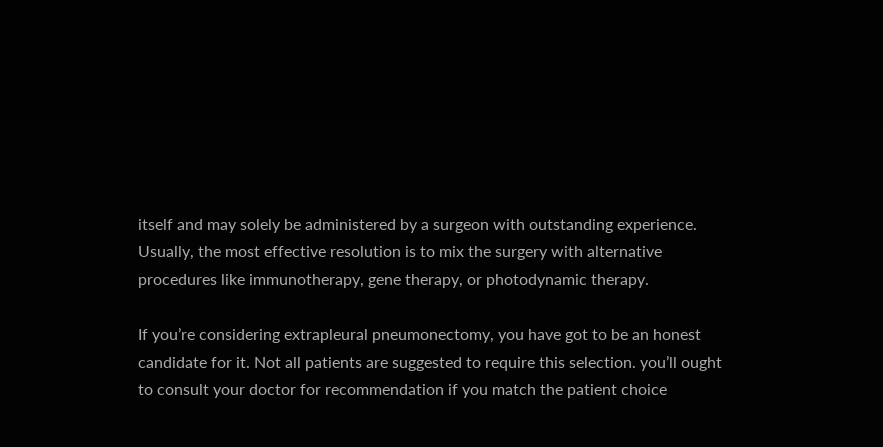itself and may solely be administered by a surgeon with outstanding experience. Usually, the most effective resolution is to mix the surgery with alternative procedures like immunotherapy, gene therapy, or photodynamic therapy.

If you’re considering extrapleural pneumonectomy, you have got to be an honest candidate for it. Not all patients are suggested to require this selection. you’ll ought to consult your doctor for recommendation if you match the patient choice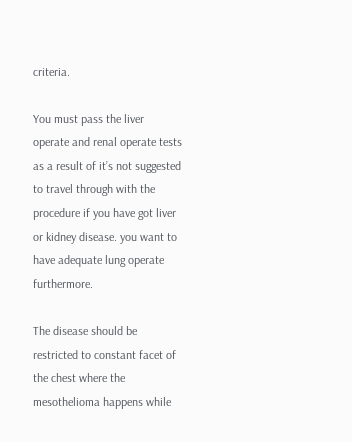criteria.

You must pass the liver operate and renal operate tests as a result of it’s not suggested to travel through with the procedure if you have got liver or kidney disease. you want to have adequate lung operate furthermore.

The disease should be restricted to constant facet of the chest where the mesothelioma happens while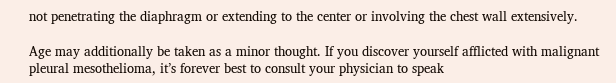not penetrating the diaphragm or extending to the center or involving the chest wall extensively.

Age may additionally be taken as a minor thought. If you discover yourself afflicted with malignant pleural mesothelioma, it’s forever best to consult your physician to speak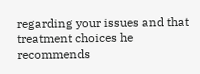regarding your issues and that treatment choices he recommends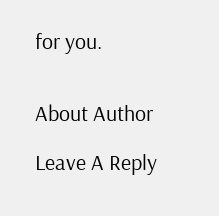for you.


About Author

Leave A Reply